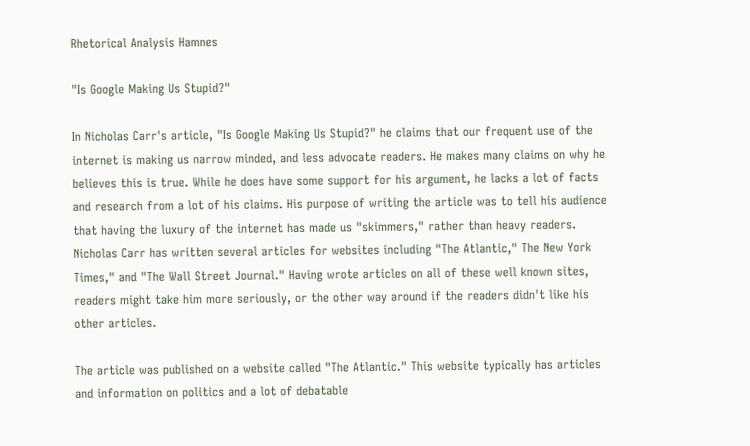Rhetorical Analysis Hamnes

"Is Google Making Us Stupid?"

In Nicholas Carr's article, "Is Google Making Us Stupid?" he claims that our frequent use of the internet is making us narrow minded, and less advocate readers. He makes many claims on why he believes this is true. While he does have some support for his argument, he lacks a lot of facts and research from a lot of his claims. His purpose of writing the article was to tell his audience that having the luxury of the internet has made us "skimmers," rather than heavy readers. Nicholas Carr has written several articles for websites including "The Atlantic," The New York Times," and "The Wall Street Journal." Having wrote articles on all of these well known sites, readers might take him more seriously, or the other way around if the readers didn't like his other articles.

The article was published on a website called "The Atlantic." This website typically has articles and information on politics and a lot of debatable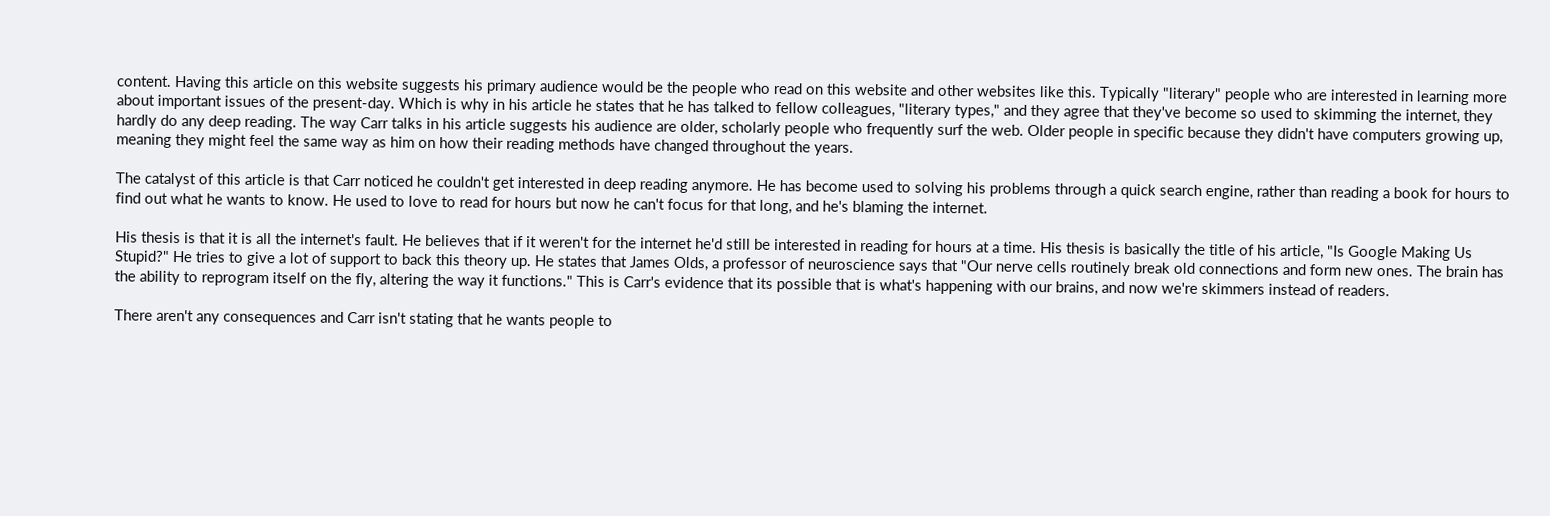content. Having this article on this website suggests his primary audience would be the people who read on this website and other websites like this. Typically "literary" people who are interested in learning more about important issues of the present-day. Which is why in his article he states that he has talked to fellow colleagues, "literary types," and they agree that they've become so used to skimming the internet, they hardly do any deep reading. The way Carr talks in his article suggests his audience are older, scholarly people who frequently surf the web. Older people in specific because they didn't have computers growing up, meaning they might feel the same way as him on how their reading methods have changed throughout the years.

The catalyst of this article is that Carr noticed he couldn't get interested in deep reading anymore. He has become used to solving his problems through a quick search engine, rather than reading a book for hours to find out what he wants to know. He used to love to read for hours but now he can't focus for that long, and he's blaming the internet.

His thesis is that it is all the internet's fault. He believes that if it weren't for the internet he'd still be interested in reading for hours at a time. His thesis is basically the title of his article, "Is Google Making Us Stupid?" He tries to give a lot of support to back this theory up. He states that James Olds, a professor of neuroscience says that "Our nerve cells routinely break old connections and form new ones. The brain has the ability to reprogram itself on the fly, altering the way it functions." This is Carr's evidence that its possible that is what's happening with our brains, and now we're skimmers instead of readers.

There aren't any consequences and Carr isn't stating that he wants people to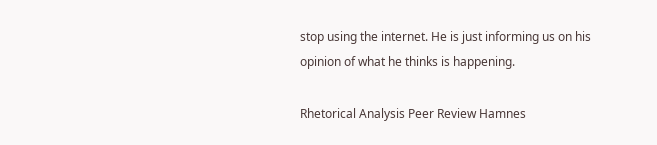stop using the internet. He is just informing us on his opinion of what he thinks is happening.

Rhetorical Analysis Peer Review Hamnes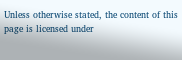Unless otherwise stated, the content of this page is licensed under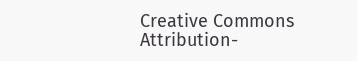Creative Commons Attribution-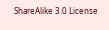ShareAlike 3.0 License